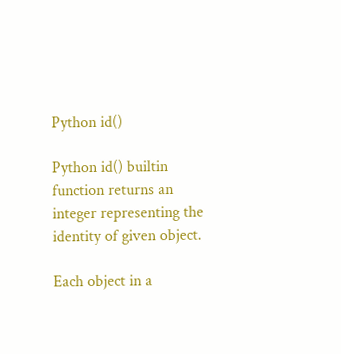Python id()

Python id() builtin function returns an integer representing the identity of given object.

Each object in a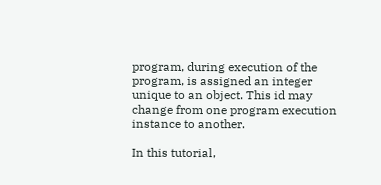program, during execution of the program, is assigned an integer unique to an object. This id may change from one program execution instance to another.

In this tutorial,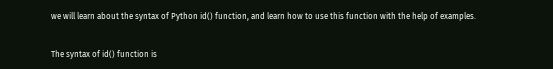we will learn about the syntax of Python id() function, and learn how to use this function with the help of examples.


The syntax of id() function is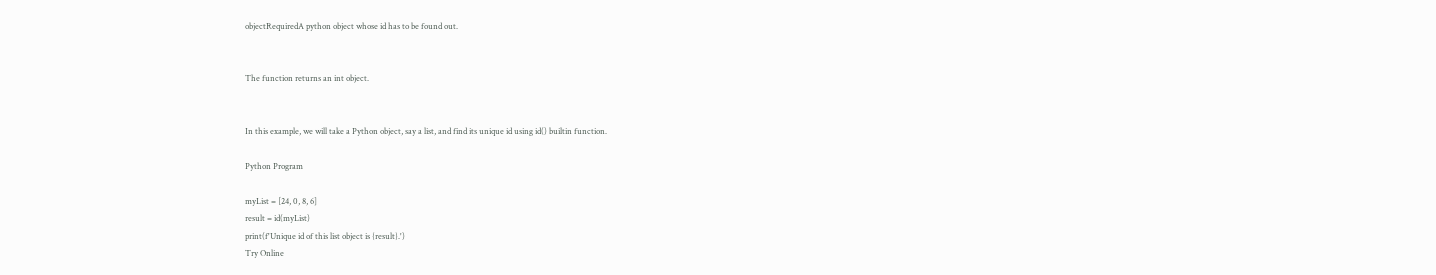objectRequiredA python object whose id has to be found out.


The function returns an int object.


In this example, we will take a Python object, say a list, and find its unique id using id() builtin function.

Python Program

myList = [24, 0, 8, 6]
result = id(myList)
print(f'Unique id of this list object is {result}.')
Try Online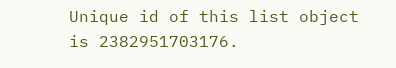Unique id of this list object is 2382951703176.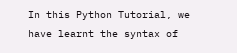In this Python Tutorial, we have learnt the syntax of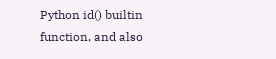Python id() builtin function, and also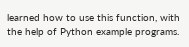learned how to use this function, with the help of Python example programs.